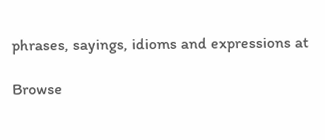phrases, sayings, idioms and expressions at

Browse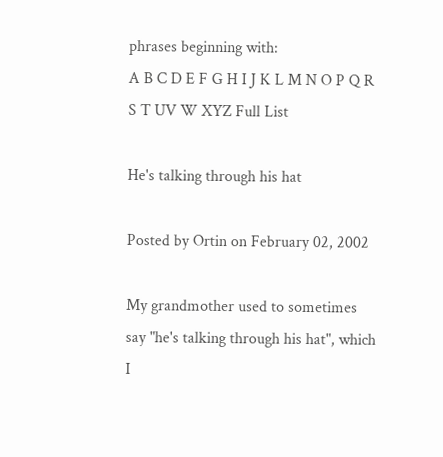phrases beginning with:
A B C D E F G H I J K L M N O P Q R S T UV W XYZ Full List

He's talking through his hat

Posted by Ortin on February 02, 2002

My grandmother used to sometimes say "he's talking through his hat", which I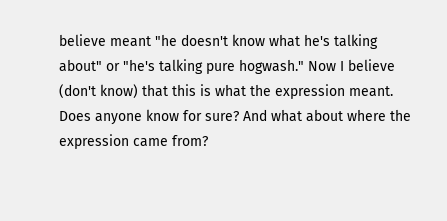believe meant "he doesn't know what he's talking about" or "he's talking pure hogwash." Now I believe (don't know) that this is what the expression meant. Does anyone know for sure? And what about where the expression came from?